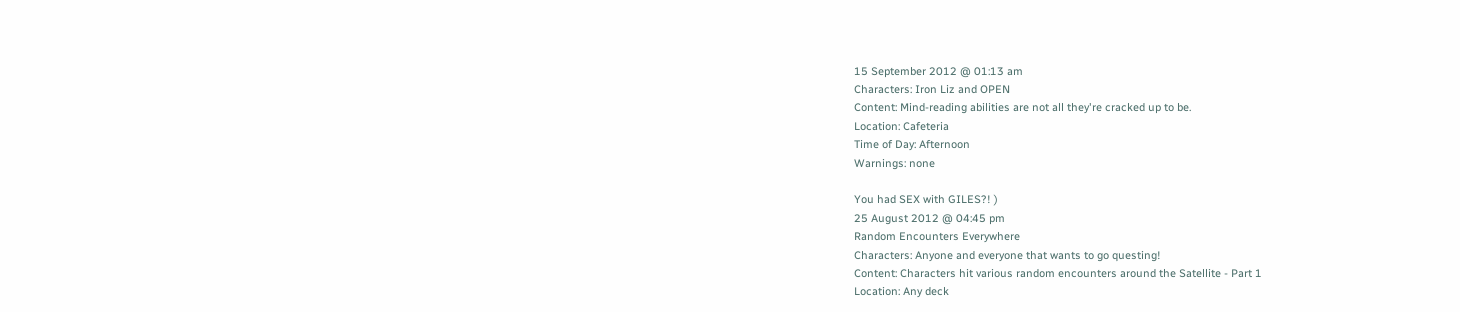15 September 2012 @ 01:13 am
Characters: Iron Liz and OPEN
Content: Mind-reading abilities are not all they're cracked up to be.
Location: Cafeteria
Time of Day: Afternoon
Warnings: none

You had SEX with GILES?! )
25 August 2012 @ 04:45 pm
Random Encounters Everywhere
Characters: Anyone and everyone that wants to go questing!
Content: Characters hit various random encounters around the Satellite - Part 1
Location: Any deck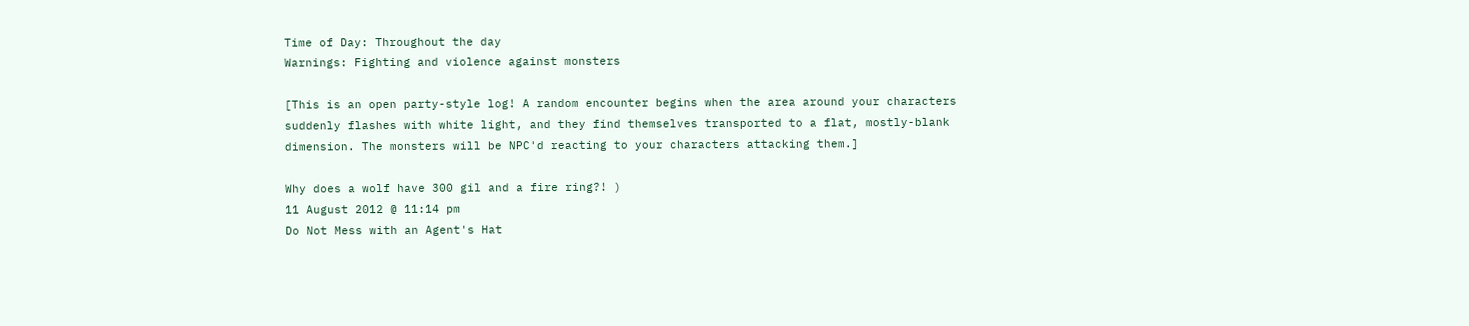Time of Day: Throughout the day
Warnings: Fighting and violence against monsters

[This is an open party-style log! A random encounter begins when the area around your characters suddenly flashes with white light, and they find themselves transported to a flat, mostly-blank dimension. The monsters will be NPC'd reacting to your characters attacking them.]

Why does a wolf have 300 gil and a fire ring?! )
11 August 2012 @ 11:14 pm
Do Not Mess with an Agent's Hat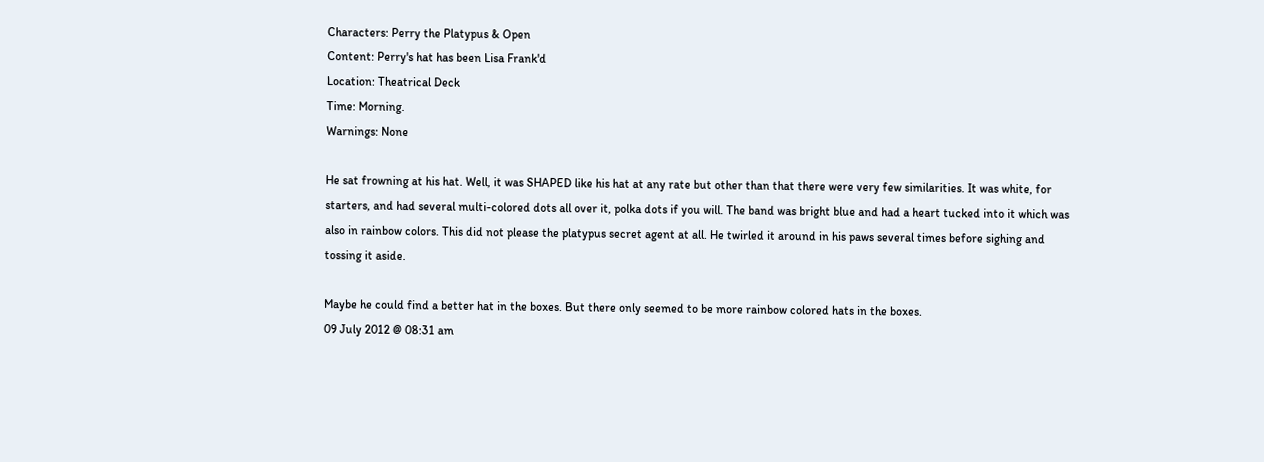Characters: Perry the Platypus & Open
Content: Perry's hat has been Lisa Frank'd
Location: Theatrical Deck
Time: Morning.
Warnings: None

He sat frowning at his hat. Well, it was SHAPED like his hat at any rate but other than that there were very few similarities. It was white, for starters, and had several multi-colored dots all over it, polka dots if you will. The band was bright blue and had a heart tucked into it which was also in rainbow colors. This did not please the platypus secret agent at all. He twirled it around in his paws several times before sighing and tossing it aside.

Maybe he could find a better hat in the boxes. But there only seemed to be more rainbow colored hats in the boxes.
09 July 2012 @ 08:31 am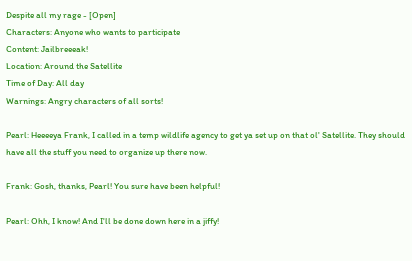Despite all my rage - [Open]
Characters: Anyone who wants to participate
Content: Jailbreeeak!
Location: Around the Satellite
Time of Day: All day
Warnings: Angry characters of all sorts!

Pearl: Heeeeya Frank, I called in a temp wildlife agency to get ya set up on that ol' Satellite. They should have all the stuff you need to organize up there now.

Frank: Gosh, thanks, Pearl! You sure have been helpful!

Pearl: Ohh, I know! And I'll be done down here in a jiffy!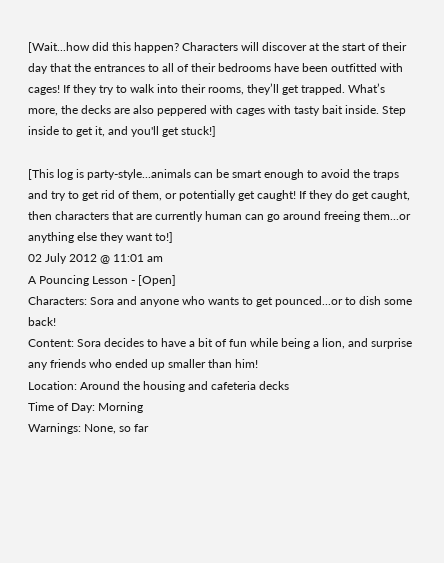[Wait...how did this happen? Characters will discover at the start of their day that the entrances to all of their bedrooms have been outfitted with cages! If they try to walk into their rooms, they’ll get trapped. What’s more, the decks are also peppered with cages with tasty bait inside. Step inside to get it, and you'll get stuck!]

[This log is party-style...animals can be smart enough to avoid the traps and try to get rid of them, or potentially get caught! If they do get caught, then characters that are currently human can go around freeing them...or anything else they want to!]
02 July 2012 @ 11:01 am
A Pouncing Lesson - [Open]
Characters: Sora and anyone who wants to get pounced...or to dish some back!
Content: Sora decides to have a bit of fun while being a lion, and surprise any friends who ended up smaller than him!
Location: Around the housing and cafeteria decks
Time of Day: Morning
Warnings: None, so far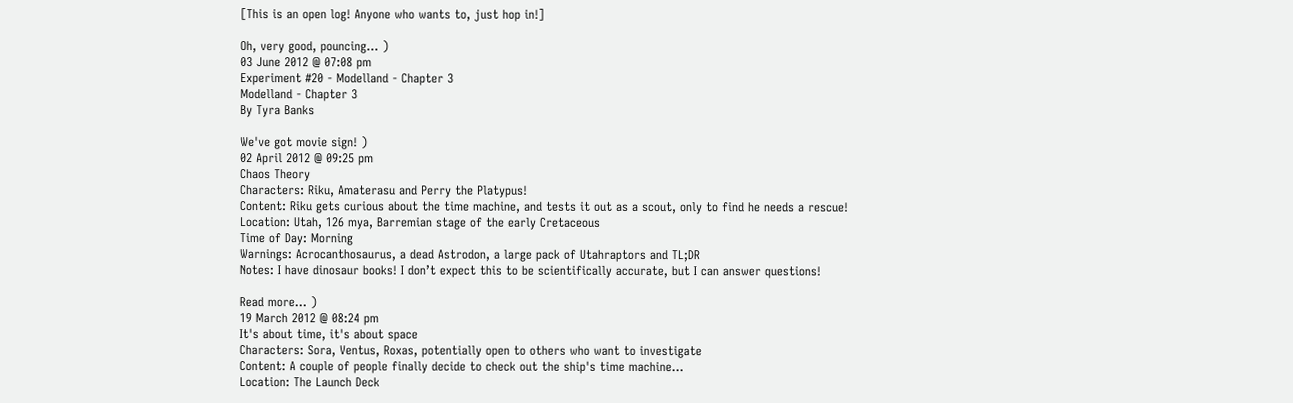[This is an open log! Anyone who wants to, just hop in!]

Oh, very good, pouncing... )
03 June 2012 @ 07:08 pm
Experiment #20 - Modelland - Chapter 3
Modelland - Chapter 3
By Tyra Banks

We've got movie sign! )
02 April 2012 @ 09:25 pm
Chaos Theory
Characters: Riku, Amaterasu and Perry the Platypus!
Content: Riku gets curious about the time machine, and tests it out as a scout, only to find he needs a rescue!
Location: Utah, 126 mya, Barremian stage of the early Cretaceous
Time of Day: Morning
Warnings: Acrocanthosaurus, a dead Astrodon, a large pack of Utahraptors and TL;DR
Notes: I have dinosaur books! I don’t expect this to be scientifically accurate, but I can answer questions!

Read more... )
19 March 2012 @ 08:24 pm
It's about time, it's about space
Characters: Sora, Ventus, Roxas, potentially open to others who want to investigate
Content: A couple of people finally decide to check out the ship's time machine...
Location: The Launch Deck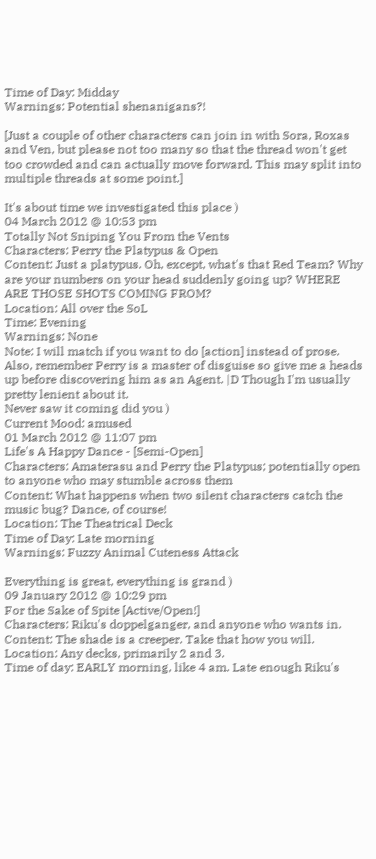Time of Day: Midday
Warnings: Potential shenanigans?!

[Just a couple of other characters can join in with Sora, Roxas and Ven, but please not too many so that the thread won't get too crowded and can actually move forward. This may split into multiple threads at some point.]

It's about time we investigated this place )
04 March 2012 @ 10:53 pm
Totally Not Sniping You From the Vents
Characters: Perry the Platypus & Open
Content: Just a platypus. Oh, except, what's that Red Team? Why are your numbers on your head suddenly going up? WHERE ARE THOSE SHOTS COMING FROM?
Location: All over the SoL
Time: Evening
Warnings: None
Note: I will match if you want to do [action] instead of prose. Also, remember Perry is a master of disguise so give me a heads up before discovering him as an Agent. |D Though I'm usually pretty lenient about it.
Never saw it coming did you )
Current Mood: amused
01 March 2012 @ 11:07 pm
Life's A Happy Dance - [Semi-Open]
Characters: Amaterasu and Perry the Platypus; potentially open to anyone who may stumble across them
Content: What happens when two silent characters catch the music bug? Dance, of course!
Location: The Theatrical Deck
Time of Day: Late morning
Warnings: Fuzzy Animal Cuteness Attack

Everything is great, everything is grand )
09 January 2012 @ 10:29 pm
For the Sake of Spite [Active/Open!]
Characters: Riku's doppelganger, and anyone who wants in.
Content: The shade is a creeper. Take that how you will.
Location: Any decks, primarily 2 and 3.
Time of day: EARLY morning, like 4 am. Late enough Riku's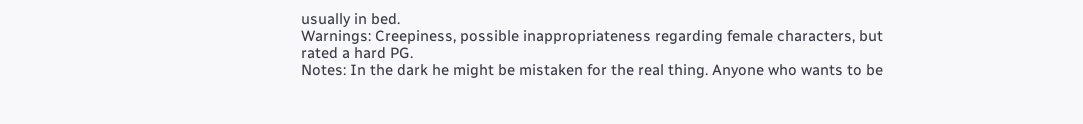usually in bed.
Warnings: Creepiness, possible inappropriateness regarding female characters, but rated a hard PG.
Notes: In the dark he might be mistaken for the real thing. Anyone who wants to be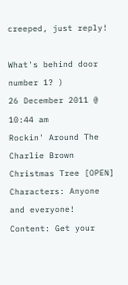creeped, just reply!

What's behind door number 1? )
26 December 2011 @ 10:44 am
Rockin' Around The Charlie Brown Christmas Tree [OPEN]
Characters: Anyone and everyone!
Content: Get your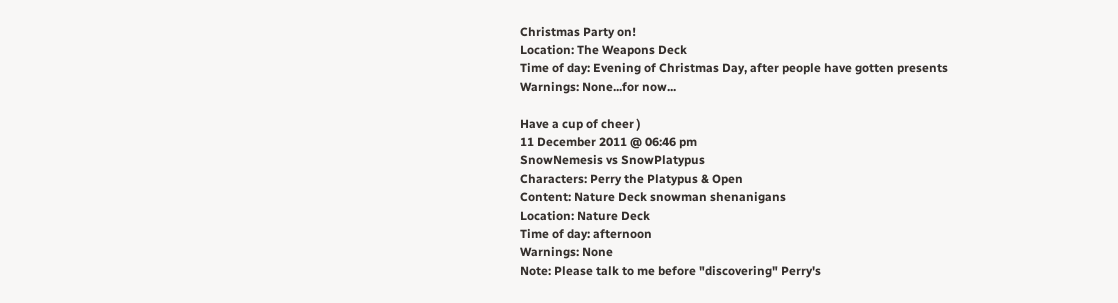Christmas Party on!
Location: The Weapons Deck
Time of day: Evening of Christmas Day, after people have gotten presents
Warnings: None...for now...

Have a cup of cheer )
11 December 2011 @ 06:46 pm
SnowNemesis vs SnowPlatypus
Characters: Perry the Platypus & Open
Content: Nature Deck snowman shenanigans
Location: Nature Deck
Time of day: afternoon
Warnings: None
Note: Please talk to me before "discovering" Perry's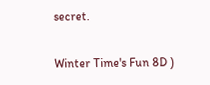secret.

Winter Time's Fun 8D )